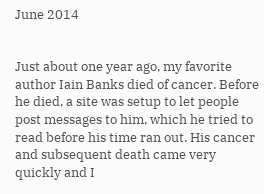June 2014


Just about one year ago, my favorite author Iain Banks died of cancer. Before he died, a site was setup to let people post messages to him, which he tried to read before his time ran out. His cancer and subsequent death came very quickly and I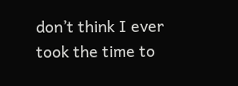don’t think I ever took the time to